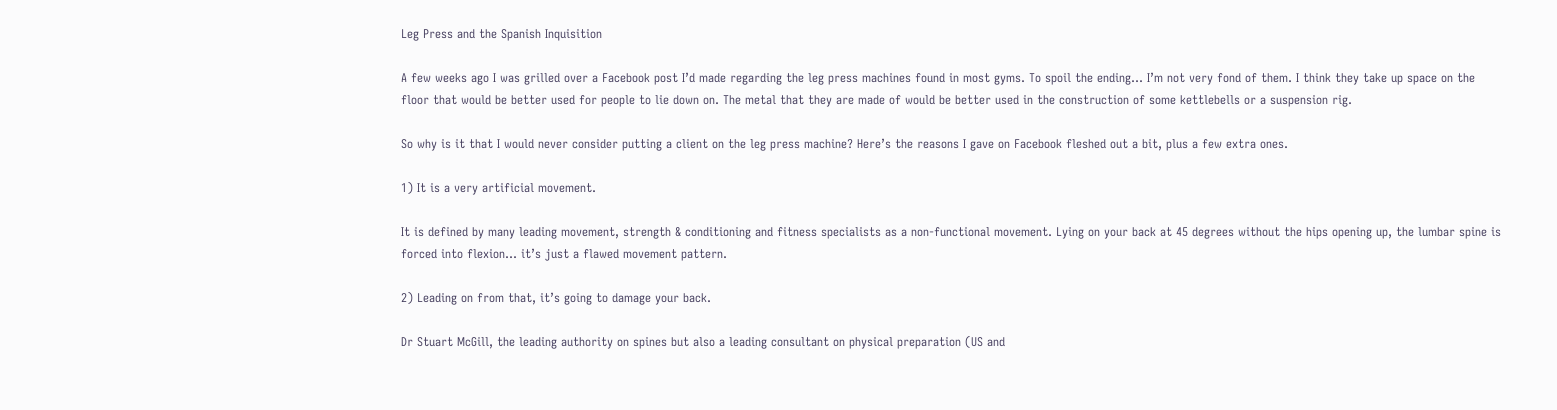Leg Press and the Spanish Inquisition

A few weeks ago I was grilled over a Facebook post I’d made regarding the leg press machines found in most gyms. To spoil the ending… I’m not very fond of them. I think they take up space on the floor that would be better used for people to lie down on. The metal that they are made of would be better used in the construction of some kettlebells or a suspension rig.

So why is it that I would never consider putting a client on the leg press machine? Here’s the reasons I gave on Facebook fleshed out a bit, plus a few extra ones.

1) It is a very artificial movement.

It is defined by many leading movement, strength & conditioning and fitness specialists as a non-functional movement. Lying on your back at 45 degrees without the hips opening up, the lumbar spine is forced into flexion… it’s just a flawed movement pattern.

2) Leading on from that, it’s going to damage your back.

Dr Stuart McGill, the leading authority on spines but also a leading consultant on physical preparation (US and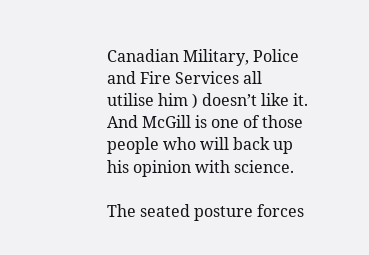Canadian Military, Police and Fire Services all utilise him ) doesn’t like it. And McGill is one of those people who will back up his opinion with science.

The seated posture forces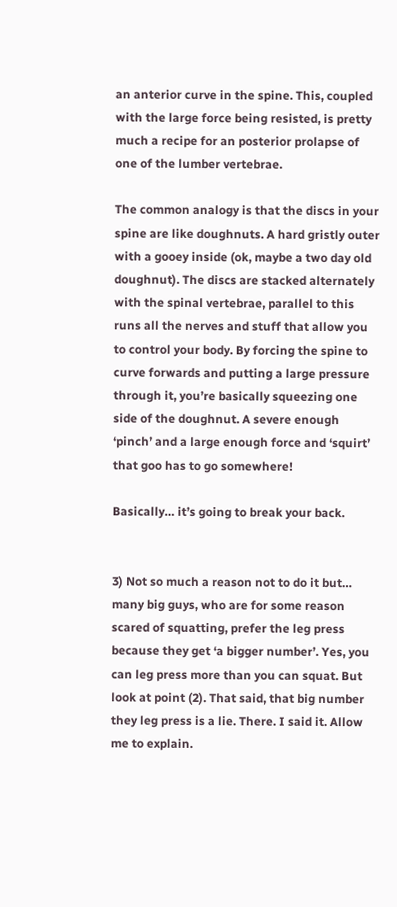an anterior curve in the spine. This, coupled with the large force being resisted, is pretty much a recipe for an posterior prolapse of one of the lumber vertebrae.

The common analogy is that the discs in your spine are like doughnuts. A hard gristly outer with a gooey inside (ok, maybe a two day old doughnut). The discs are stacked alternately with the spinal vertebrae, parallel to this runs all the nerves and stuff that allow you to control your body. By forcing the spine to curve forwards and putting a large pressure through it, you’re basically squeezing one side of the doughnut. A severe enough ‘pinch’ and a large enough force and ‘squirt’ that goo has to go somewhere!

Basically… it’s going to break your back.


3) Not so much a reason not to do it but… many big guys, who are for some reason scared of squatting, prefer the leg press because they get ‘a bigger number’. Yes, you can leg press more than you can squat. But look at point (2). That said, that big number they leg press is a lie. There. I said it. Allow me to explain.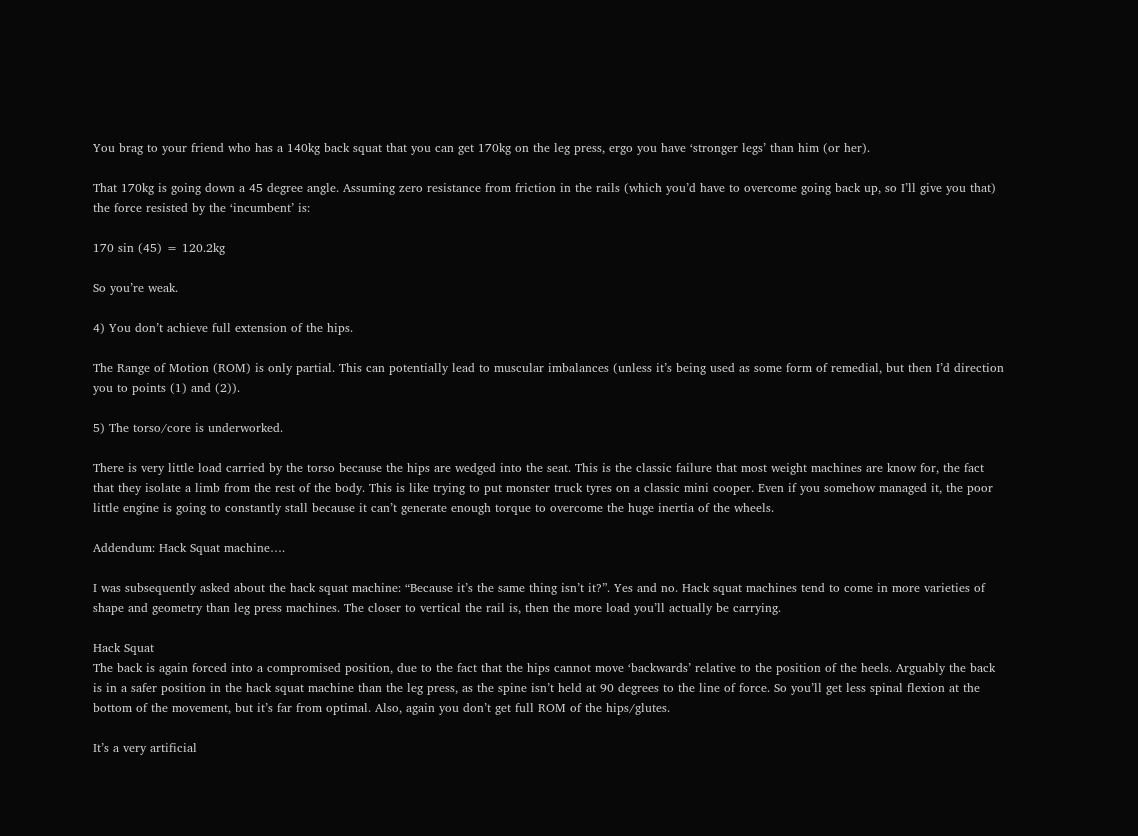You brag to your friend who has a 140kg back squat that you can get 170kg on the leg press, ergo you have ‘stronger legs’ than him (or her).

That 170kg is going down a 45 degree angle. Assuming zero resistance from friction in the rails (which you’d have to overcome going back up, so I’ll give you that) the force resisted by the ‘incumbent’ is:

170 sin (45) = 120.2kg

So you’re weak.

4) You don’t achieve full extension of the hips.

The Range of Motion (ROM) is only partial. This can potentially lead to muscular imbalances (unless it’s being used as some form of remedial, but then I’d direction you to points (1) and (2)).

5) The torso/core is underworked.

There is very little load carried by the torso because the hips are wedged into the seat. This is the classic failure that most weight machines are know for, the fact that they isolate a limb from the rest of the body. This is like trying to put monster truck tyres on a classic mini cooper. Even if you somehow managed it, the poor little engine is going to constantly stall because it can’t generate enough torque to overcome the huge inertia of the wheels.

Addendum: Hack Squat machine….

I was subsequently asked about the hack squat machine: “Because it’s the same thing isn’t it?”. Yes and no. Hack squat machines tend to come in more varieties of shape and geometry than leg press machines. The closer to vertical the rail is, then the more load you’ll actually be carrying.

Hack Squat
The back is again forced into a compromised position, due to the fact that the hips cannot move ‘backwards’ relative to the position of the heels. Arguably the back is in a safer position in the hack squat machine than the leg press, as the spine isn’t held at 90 degrees to the line of force. So you’ll get less spinal flexion at the bottom of the movement, but it’s far from optimal. Also, again you don’t get full ROM of the hips/glutes.

It’s a very artificial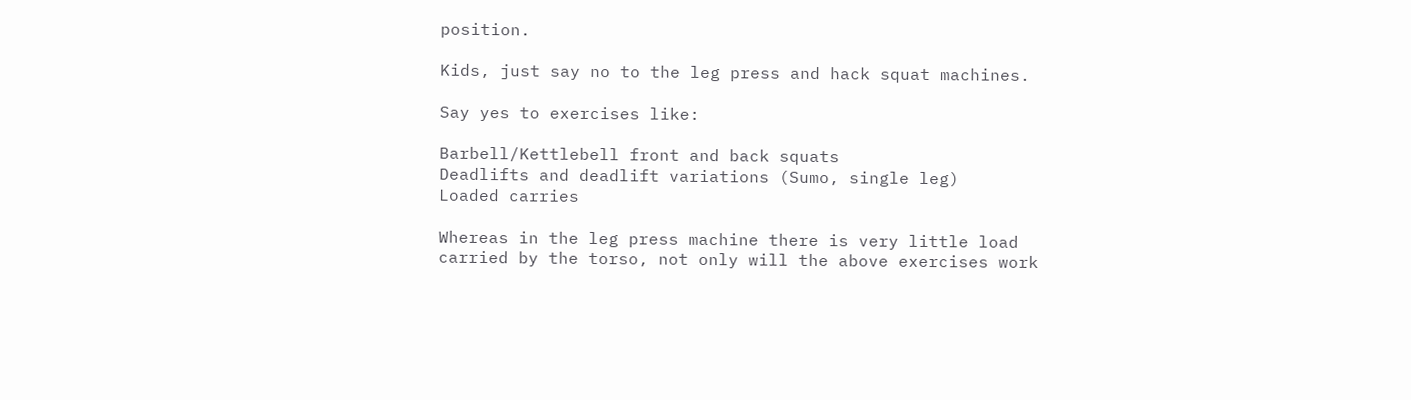position.

Kids, just say no to the leg press and hack squat machines.

Say yes to exercises like:

Barbell/Kettlebell front and back squats
Deadlifts and deadlift variations (Sumo, single leg)
Loaded carries

Whereas in the leg press machine there is very little load carried by the torso, not only will the above exercises work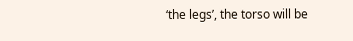‘the legs’, the torso will be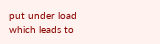put under load which leads to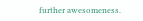further awesomeness.